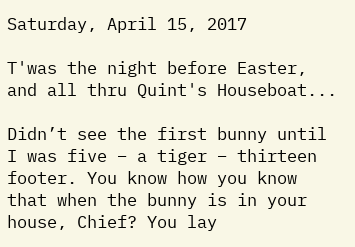Saturday, April 15, 2017

T'was the night before Easter, and all thru Quint's Houseboat...

Didn’t see the first bunny until I was five – a tiger – thirteen footer. You know how you know that when the bunny is in your house, Chief? You lay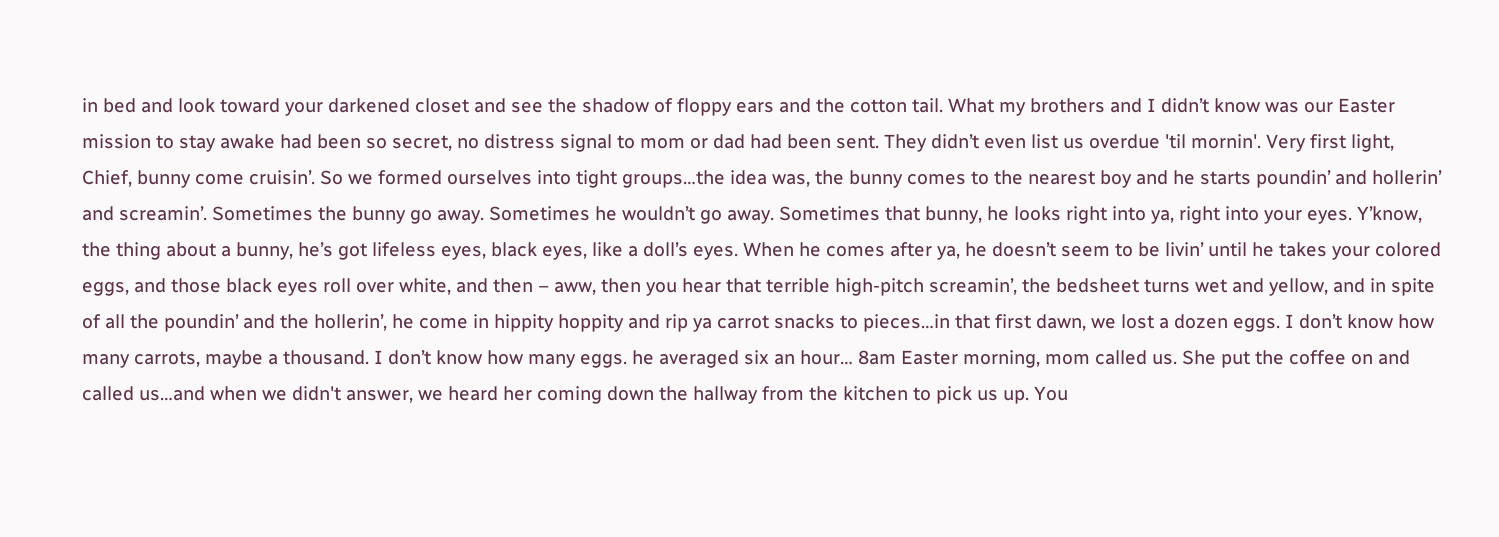in bed and look toward your darkened closet and see the shadow of floppy ears and the cotton tail. What my brothers and I didn’t know was our Easter mission to stay awake had been so secret, no distress signal to mom or dad had been sent. They didn’t even list us overdue 'til mornin'. Very first light, Chief, bunny come cruisin’. So we formed ourselves into tight groups…the idea was, the bunny comes to the nearest boy and he starts poundin’ and hollerin’ and screamin’. Sometimes the bunny go away. Sometimes he wouldn’t go away. Sometimes that bunny, he looks right into ya, right into your eyes. Y’know, the thing about a bunny, he’s got lifeless eyes, black eyes, like a doll’s eyes. When he comes after ya, he doesn’t seem to be livin’ until he takes your colored eggs, and those black eyes roll over white, and then – aww, then you hear that terrible high-pitch screamin’, the bedsheet turns wet and yellow, and in spite of all the poundin’ and the hollerin’, he come in hippity hoppity and rip ya carrot snacks to pieces…in that first dawn, we lost a dozen eggs. I don’t know how many carrots, maybe a thousand. I don’t know how many eggs. he averaged six an hour… 8am Easter morning, mom called us. She put the coffee on and called us…and when we didn't answer, we heard her coming down the hallway from the kitchen to pick us up. You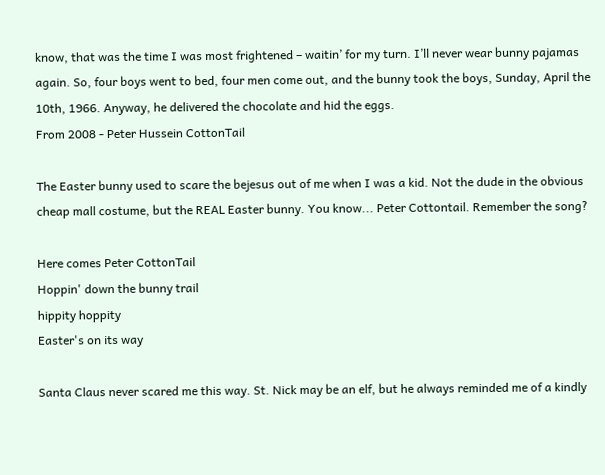know, that was the time I was most frightened – waitin’ for my turn. I’ll never wear bunny pajamas again. So, four boys went to bed, four men come out, and the bunny took the boys, Sunday, April the 10th, 1966. Anyway, he delivered the chocolate and hid the eggs.
From 2008 - Peter Hussein CottonTail

The Easter bunny used to scare the bejesus out of me when I was a kid. Not the dude in the obvious cheap mall costume, but the REAL Easter bunny. You know... Peter Cottontail. Remember the song?

Here comes Peter CottonTail
Hoppin' down the bunny trail
hippity hoppity
Easter's on its way

Santa Claus never scared me this way. St. Nick may be an elf, but he always reminded me of a kindly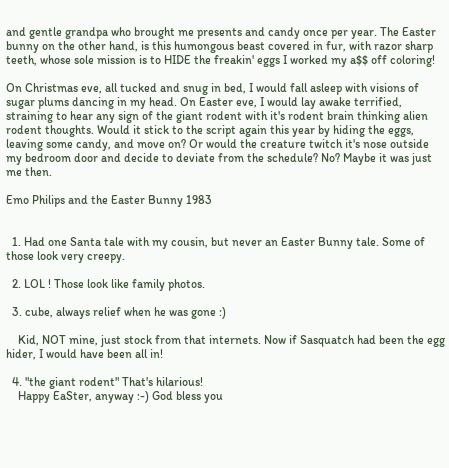and gentle grandpa who brought me presents and candy once per year. The Easter bunny on the other hand, is this humongous beast covered in fur, with razor sharp teeth, whose sole mission is to HIDE the freakin' eggs I worked my a$$ off coloring!

On Christmas eve, all tucked and snug in bed, I would fall asleep with visions of sugar plums dancing in my head. On Easter eve, I would lay awake terrified, straining to hear any sign of the giant rodent with it's rodent brain thinking alien rodent thoughts. Would it stick to the script again this year by hiding the eggs, leaving some candy, and move on? Or would the creature twitch it's nose outside my bedroom door and decide to deviate from the schedule? No? Maybe it was just me then.

Emo Philips and the Easter Bunny 1983


  1. Had one Santa tale with my cousin, but never an Easter Bunny tale. Some of those look very creepy.

  2. LOL ! Those look like family photos.

  3. cube, always relief when he was gone :)

    Kid, NOT mine, just stock from that internets. Now if Sasquatch had been the egg hider, I would have been all in!

  4. "the giant rodent" That's hilarious!
    Happy EaSter, anyway :-) God bless you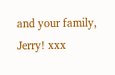and your family, Jerry! xxx